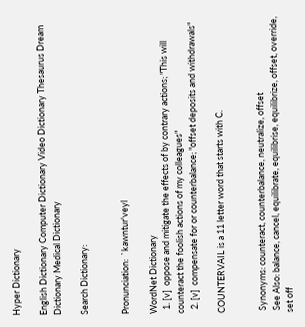Hyper Dictionary

English Dictionary Computer Dictionary Video Dictionary Thesaurus Dream Dictionary Medical Dictionary

Search Dictionary:


Pronunciation:  `kawntur'veyl

WordNet Dictionary
  1. [v]  oppose and mitigate the effects of by contrary actions; "This will counteract the foolish actions of my colleagues"
  2. [v]  compensate for or counterbalance; "offset deposits and withdrawals"

COUNTERVAIL is a 11 letter word that starts with C.


 Synonyms: counteract, counterbalance, neutralize, offset
 See Also: balance, cancel, equilibrate, equilibrise, equilibrize, offset, override, set off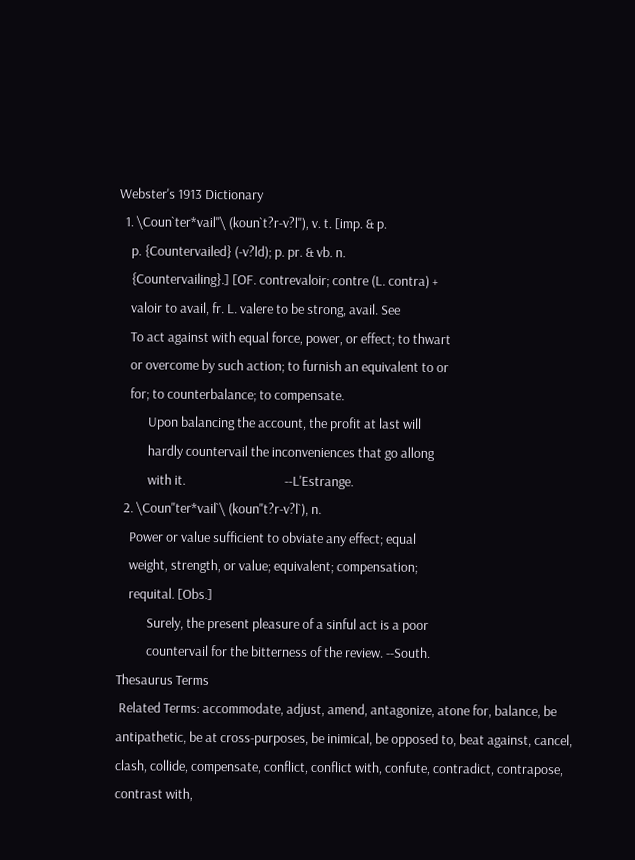Webster's 1913 Dictionary
  1. \Coun`ter*vail"\ (koun`t?r-v?l"), v. t. [imp. & p.
    p. {Countervailed} (-v?ld); p. pr. & vb. n.
    {Countervailing}.] [OF. contrevaloir; contre (L. contra) +
    valoir to avail, fr. L. valere to be strong, avail. See
    To act against with equal force, power, or effect; to thwart
    or overcome by such action; to furnish an equivalent to or
    for; to counterbalance; to compensate.
          Upon balancing the account, the profit at last will
          hardly countervail the inconveniences that go allong
          with it.                                 --L'Estrange.
  2. \Coun"ter*vail`\ (koun"t?r-v?l`), n.
    Power or value sufficient to obviate any effect; equal
    weight, strength, or value; equivalent; compensation;
    requital. [Obs.]
          Surely, the present pleasure of a sinful act is a poor
          countervail for the bitterness of the review. --South.
Thesaurus Terms
 Related Terms: accommodate, adjust, amend, antagonize, atone for, balance, be antipathetic, be at cross-purposes, be inimical, be opposed to, beat against, cancel, clash, collide, compensate, conflict, conflict with, confute, contradict, contrapose, contrast with,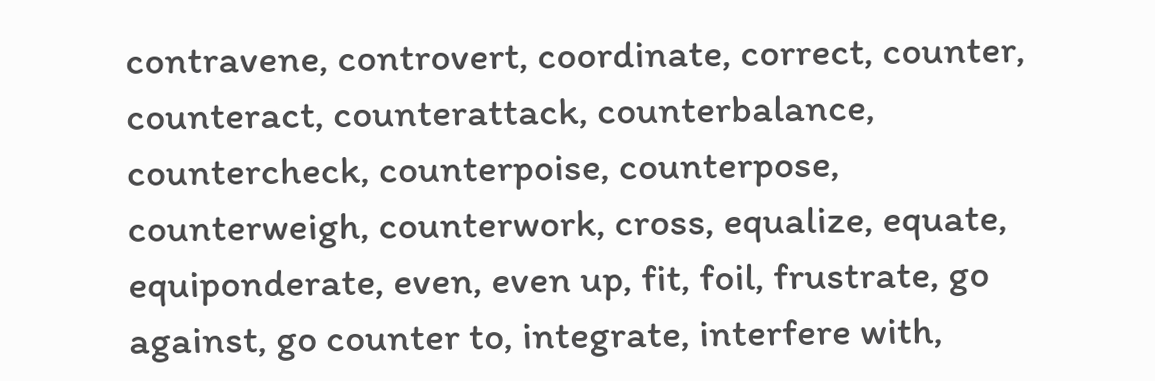contravene, controvert, coordinate, correct, counter, counteract, counterattack, counterbalance, countercheck, counterpoise, counterpose, counterweigh, counterwork, cross, equalize, equate, equiponderate, even, even up, fit, foil, frustrate, go against, go counter to, integrate, interfere with,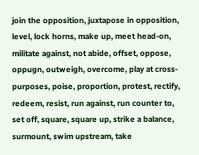join the opposition, juxtapose in opposition, level, lock horns, make up, meet head-on, militate against, not abide, offset, oppose, oppugn, outweigh, overcome, play at cross-purposes, poise, proportion, protest, rectify, redeem, resist, run against, run counter to, set off, square, square up, strike a balance, surmount, swim upstream, take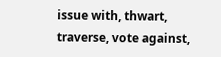issue with, thwart, traverse, vote against,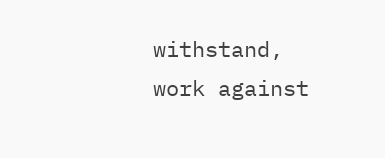withstand, work against